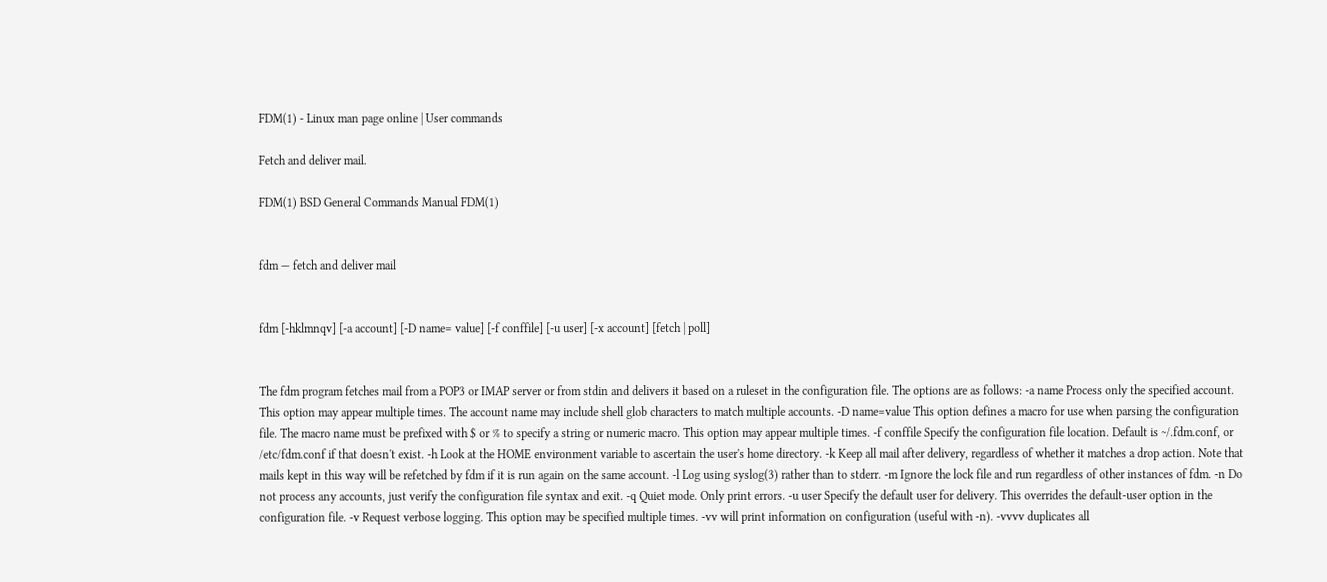FDM(1) - Linux man page online | User commands

Fetch and deliver mail.

FDM(1) BSD General Commands Manual FDM(1)


fdm — fetch and deliver mail


fdm [-hklmnqv] [-a account] [-D name= value] [-f conffile] [-u user] [-x account] [fetch | poll]


The fdm program fetches mail from a POP3 or IMAP server or from stdin and delivers it based on a ruleset in the configuration file. The options are as follows: -a name Process only the specified account. This option may appear multiple times. The account name may include shell glob characters to match multiple accounts. -D name=value This option defines a macro for use when parsing the configuration file. The macro name must be prefixed with $ or % to specify a string or numeric macro. This option may appear multiple times. -f conffile Specify the configuration file location. Default is ~/.fdm.conf, or /etc/fdm.conf if that doesn't exist. -h Look at the HOME environment variable to ascertain the user's home directory. -k Keep all mail after delivery, regardless of whether it matches a drop action. Note that mails kept in this way will be refetched by fdm if it is run again on the same account. -l Log using syslog(3) rather than to stderr. -m Ignore the lock file and run regardless of other instances of fdm. -n Do not process any accounts, just verify the configuration file syntax and exit. -q Quiet mode. Only print errors. -u user Specify the default user for delivery. This overrides the default-user option in the configuration file. -v Request verbose logging. This option may be specified multiple times. -vv will print information on configuration (useful with -n). -vvvv duplicates all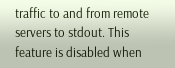traffic to and from remote servers to stdout. This feature is disabled when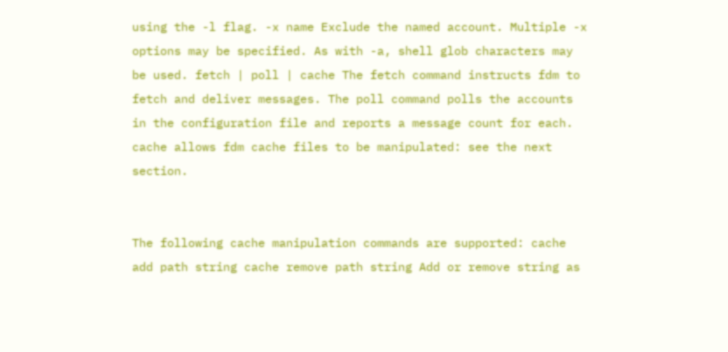using the -l flag. -x name Exclude the named account. Multiple -x options may be specified. As with -a, shell glob characters may be used. fetch | poll | cache The fetch command instructs fdm to fetch and deliver messages. The poll command polls the accounts in the configuration file and reports a message count for each. cache allows fdm cache files to be manipulated: see the next section.


The following cache manipulation commands are supported: cache add path string cache remove path string Add or remove string as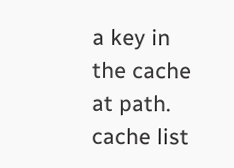a key in the cache at path. cache list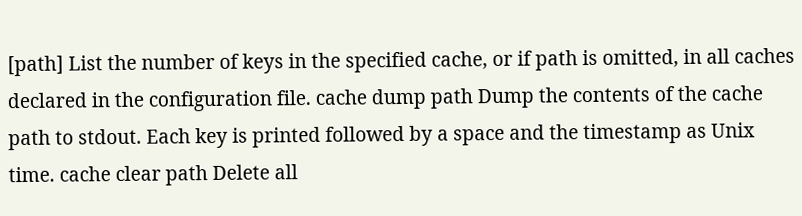[path] List the number of keys in the specified cache, or if path is omitted, in all caches declared in the configuration file. cache dump path Dump the contents of the cache path to stdout. Each key is printed followed by a space and the timestamp as Unix time. cache clear path Delete all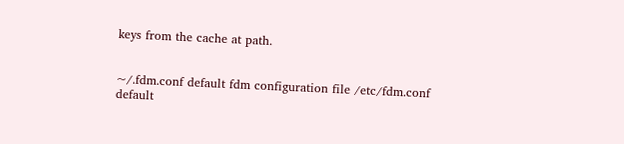keys from the cache at path.


~/.fdm.conf default fdm configuration file /etc/fdm.conf default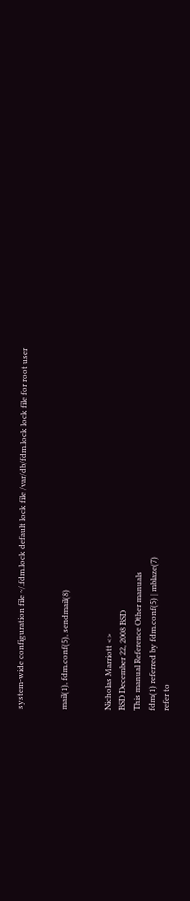system-wide configuration file ~/.fdm.lock default lock file /var/db/fdm.lock lock file for root user


mail(1), fdm.conf(5), sendmail(8)


Nicholas Marriott <>
BSD December 22, 2008 BSD
This manual Reference Other manuals
fdm(1) referred by fdm.conf(5) | mblaze(7)
refer to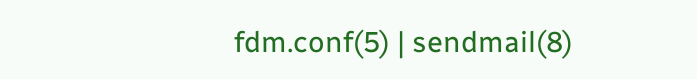fdm.conf(5) | sendmail(8)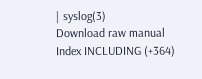| syslog(3)
Download raw manual
Index INCLUDING (+364)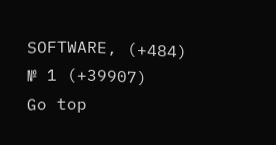SOFTWARE, (+484) № 1 (+39907)
Go top